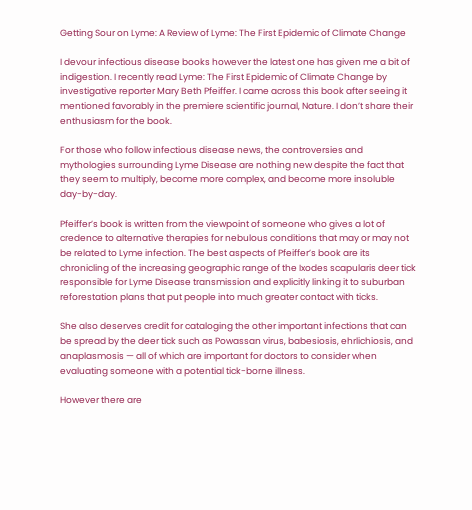Getting Sour on Lyme: A Review of Lyme: The First Epidemic of Climate Change

I devour infectious disease books however the latest one has given me a bit of indigestion. I recently read Lyme: The First Epidemic of Climate Change by investigative reporter Mary Beth Pfeiffer. I came across this book after seeing it mentioned favorably in the premiere scientific journal, Nature. I don’t share their enthusiasm for the book.

For those who follow infectious disease news, the controversies and mythologies surrounding Lyme Disease are nothing new despite the fact that they seem to multiply, become more complex, and become more insoluble day-by-day.

Pfeiffer’s book is written from the viewpoint of someone who gives a lot of credence to alternative therapies for nebulous conditions that may or may not be related to Lyme infection. The best aspects of Pfeiffer’s book are its chronicling of the increasing geographic range of the Ixodes scapularis deer tick responsible for Lyme Disease transmission and explicitly linking it to suburban reforestation plans that put people into much greater contact with ticks.

She also deserves credit for cataloging the other important infections that can be spread by the deer tick such as Powassan virus, babesiosis, ehrlichiosis, and anaplasmosis — all of which are important for doctors to consider when evaluating someone with a potential tick-borne illness.

However there are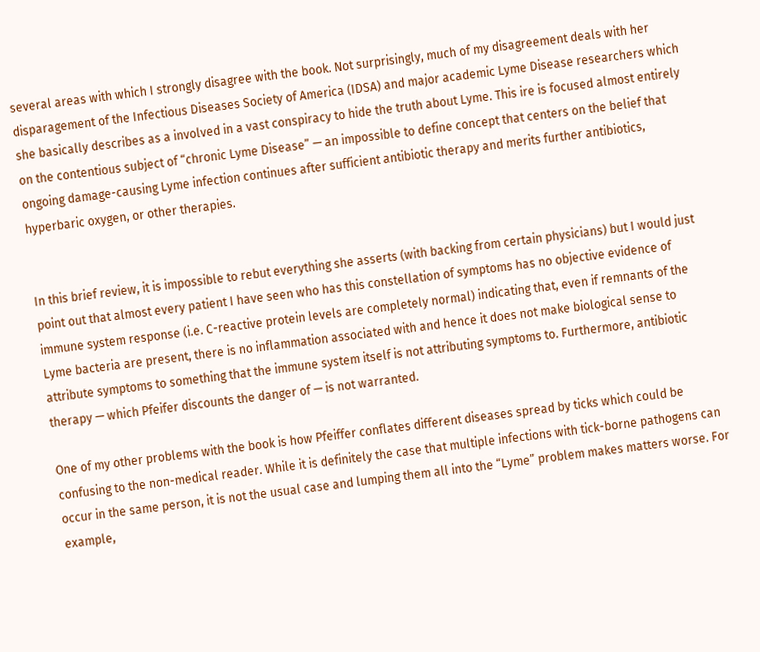several areas with which I strongly disagree with the book. Not surprisingly, much of my disagreement deals with her disparagement of the Infectious Diseases Society of America (IDSA) and major academic Lyme Disease researchers which she basically describes as a involved in a vast conspiracy to hide the truth about Lyme. This ire is focused almost entirely on the contentious subject of “chronic Lyme Disease” — an impossible to define concept that centers on the belief that ongoing damage-causing Lyme infection continues after sufficient antibiotic therapy and merits further antibiotics, hyperbaric oxygen, or other therapies.


In this brief review, it is impossible to rebut everything she asserts (with backing from certain physicians) but I would just point out that almost every patient I have seen who has this constellation of symptoms has no objective evidence of immune system response (i.e. C-reactive protein levels are completely normal) indicating that, even if remnants of the Lyme bacteria are present, there is no inflammation associated with and hence it does not make biological sense to attribute symptoms to something that the immune system itself is not attributing symptoms to. Furthermore, antibiotic therapy — which Pfeifer discounts the danger of — is not warranted.

One of my other problems with the book is how Pfeiffer conflates different diseases spread by ticks which could be confusing to the non-medical reader. While it is definitely the case that multiple infections with tick-borne pathogens can occur in the same person, it is not the usual case and lumping them all into the “Lyme” problem makes matters worse. For example,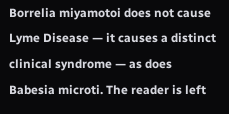Borrelia miyamotoi does not cause Lyme Disease — it causes a distinct clinical syndrome — as does Babesia microti. The reader is left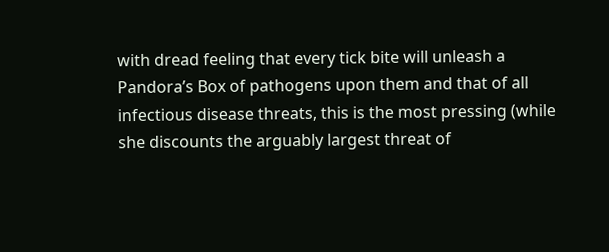with dread feeling that every tick bite will unleash a Pandora’s Box of pathogens upon them and that of all infectious disease threats, this is the most pressing (while she discounts the arguably largest threat of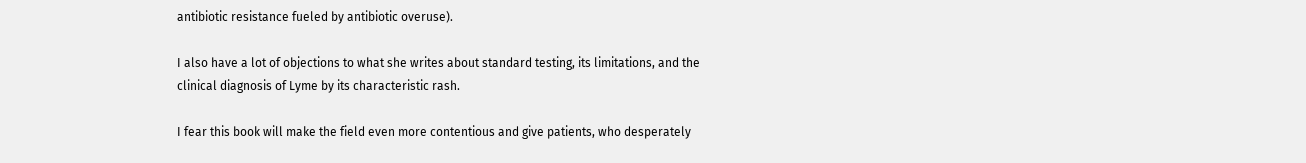antibiotic resistance fueled by antibiotic overuse).

I also have a lot of objections to what she writes about standard testing, its limitations, and the clinical diagnosis of Lyme by its characteristic rash.

I fear this book will make the field even more contentious and give patients, who desperately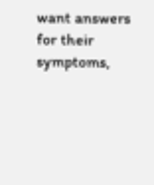want answers for their symptoms,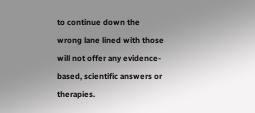to continue down the wrong lane lined with those will not offer any evidence-based, scientific answers or therapies.